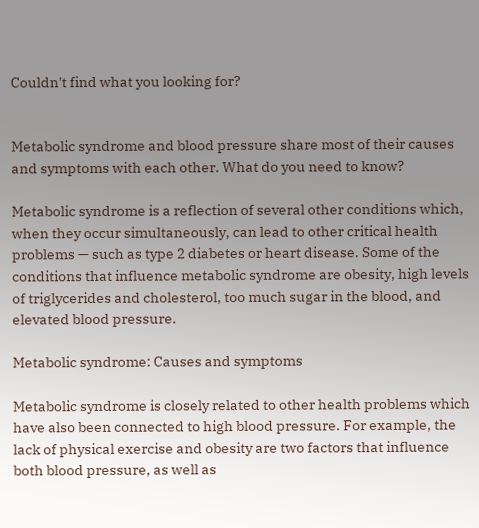Couldn't find what you looking for?


Metabolic syndrome and blood pressure share most of their causes and symptoms with each other. What do you need to know?

Metabolic syndrome is a reflection of several other conditions which, when they occur simultaneously, can lead to other critical health problems — such as type 2 diabetes or heart disease. Some of the conditions that influence metabolic syndrome are obesity, high levels of triglycerides and cholesterol, too much sugar in the blood, and elevated blood pressure.

Metabolic syndrome: Causes and symptoms

Metabolic syndrome is closely related to other health problems which have also been connected to high blood pressure. For example, the lack of physical exercise and obesity are two factors that influence both blood pressure, as well as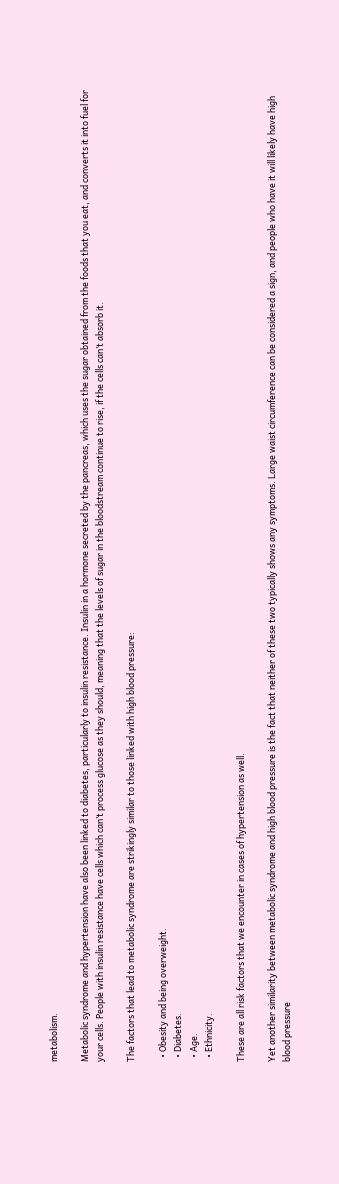metabolism.

Metabolic syndrome and hypertension have also been linked to diabetes, particularly to insulin resistance. Insulin in a hormone secreted by the pancreas, which uses the sugar obtained from the foods that you eat, and converts it into fuel for your cells. People with insulin resistance have cells which can’t process glucose as they should, meaning that the levels of sugar in the bloodstream continue to rise, if the cells can’t absorb it.

The factors that lead to metabolic syndrome are strikingly similar to those linked with high blood pressure:

  • Obesity and being overweight.
  • Diabetes.
  • Age.
  • Ethnicity.

These are all risk factors that we encounter in cases of hypertension as well.

Yet another similarity between metabolic syndrome and high blood pressure is the fact that neither of these two typically shows any symptoms. Large waist circumference can be considered a sign, and people who have it will likely have high blood pressure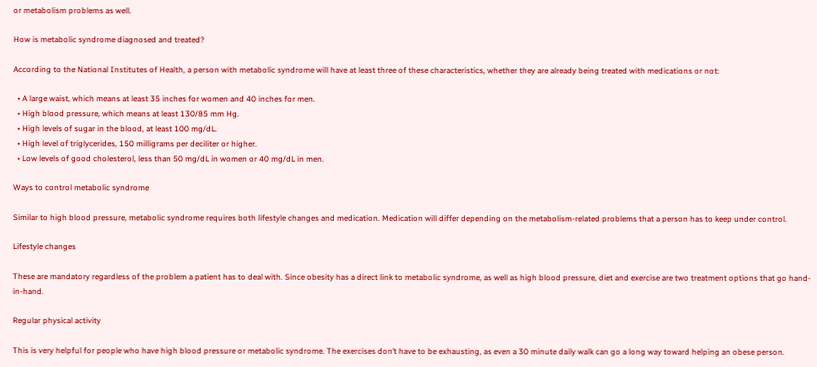or metabolism problems as well.

How is metabolic syndrome diagnosed and treated?

According to the National Institutes of Health, a person with metabolic syndrome will have at least three of these characteristics, whether they are already being treated with medications or not:

  • A large waist, which means at least 35 inches for women and 40 inches for men.
  • High blood pressure, which means at least 130/85 mm Hg.
  • High levels of sugar in the blood, at least 100 mg/dL.
  • High level of triglycerides, 150 milligrams per deciliter or higher.
  • Low levels of good cholesterol, less than 50 mg/dL in women or 40 mg/dL in men.

Ways to control metabolic syndrome

Similar to high blood pressure, metabolic syndrome requires both lifestyle changes and medication. Medication will differ depending on the metabolism-related problems that a person has to keep under control.

Lifestyle changes

These are mandatory regardless of the problem a patient has to deal with. Since obesity has a direct link to metabolic syndrome, as well as high blood pressure, diet and exercise are two treatment options that go hand-in-hand.

Regular physical activity

This is very helpful for people who have high blood pressure or metabolic syndrome. The exercises don’t have to be exhausting, as even a 30 minute daily walk can go a long way toward helping an obese person.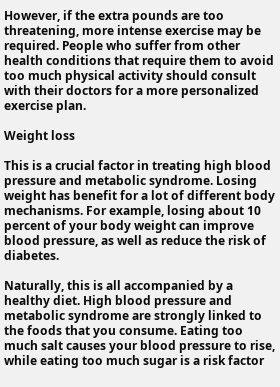However, if the extra pounds are too threatening, more intense exercise may be required. People who suffer from other health conditions that require them to avoid too much physical activity should consult with their doctors for a more personalized exercise plan.

Weight loss

This is a crucial factor in treating high blood pressure and metabolic syndrome. Losing weight has benefit for a lot of different body mechanisms. For example, losing about 10 percent of your body weight can improve blood pressure, as well as reduce the risk of diabetes.

Naturally, this is all accompanied by a healthy diet. High blood pressure and metabolic syndrome are strongly linked to the foods that you consume. Eating too much salt causes your blood pressure to rise, while eating too much sugar is a risk factor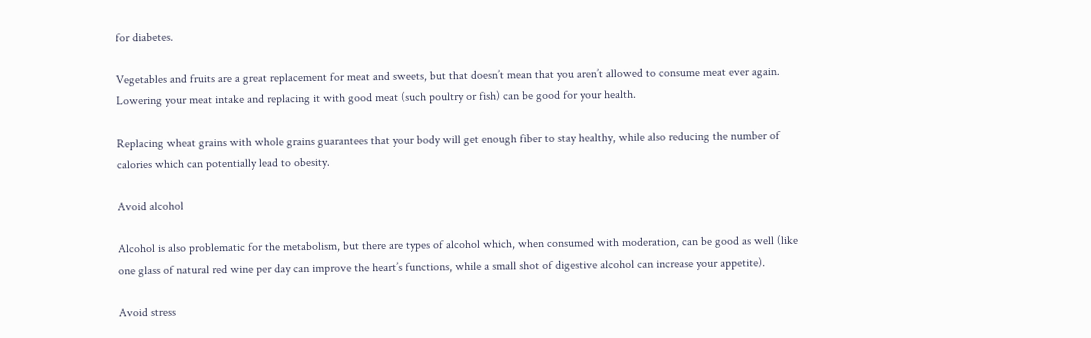for diabetes.

Vegetables and fruits are a great replacement for meat and sweets, but that doesn’t mean that you aren’t allowed to consume meat ever again. Lowering your meat intake and replacing it with good meat (such poultry or fish) can be good for your health.

Replacing wheat grains with whole grains guarantees that your body will get enough fiber to stay healthy, while also reducing the number of calories which can potentially lead to obesity.

Avoid alcohol

Alcohol is also problematic for the metabolism, but there are types of alcohol which, when consumed with moderation, can be good as well (like one glass of natural red wine per day can improve the heart’s functions, while a small shot of digestive alcohol can increase your appetite).

Avoid stress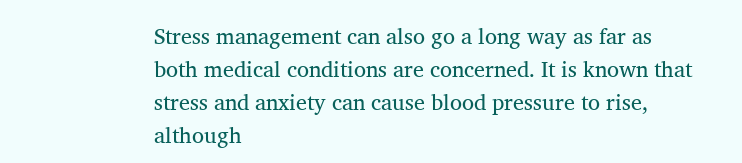Stress management can also go a long way as far as both medical conditions are concerned. It is known that stress and anxiety can cause blood pressure to rise, although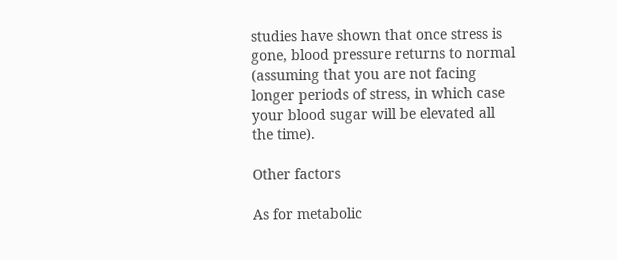studies have shown that once stress is gone, blood pressure returns to normal (assuming that you are not facing longer periods of stress, in which case your blood sugar will be elevated all the time).

Other factors

As for metabolic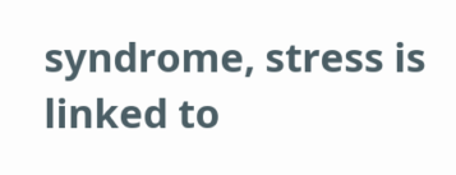syndrome, stress is linked to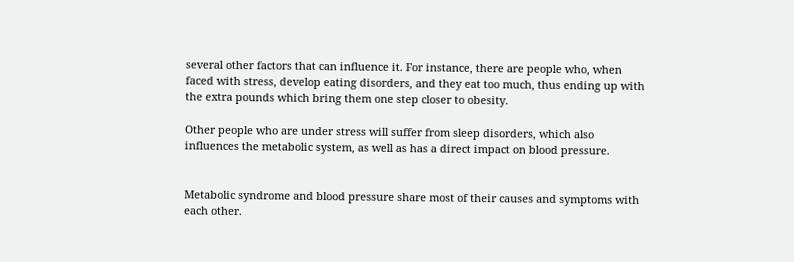several other factors that can influence it. For instance, there are people who, when faced with stress, develop eating disorders, and they eat too much, thus ending up with the extra pounds which bring them one step closer to obesity.

Other people who are under stress will suffer from sleep disorders, which also influences the metabolic system, as well as has a direct impact on blood pressure.


Metabolic syndrome and blood pressure share most of their causes and symptoms with each other.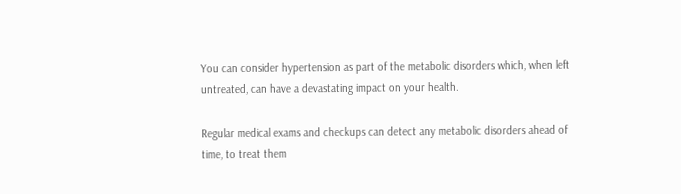You can consider hypertension as part of the metabolic disorders which, when left untreated, can have a devastating impact on your health.

Regular medical exams and checkups can detect any metabolic disorders ahead of time, to treat them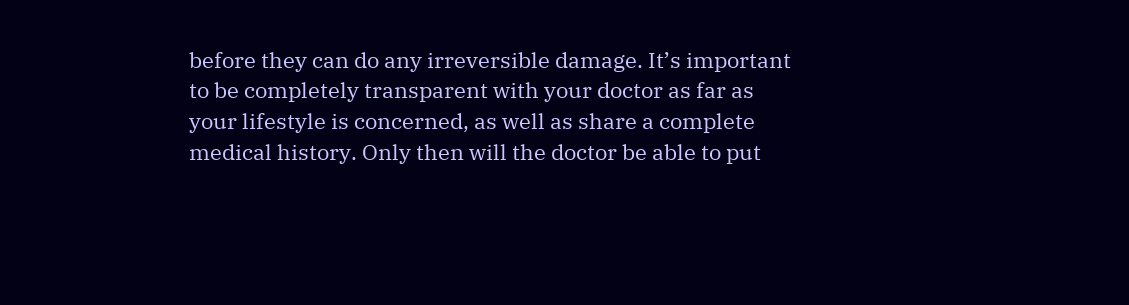before they can do any irreversible damage. It’s important to be completely transparent with your doctor as far as your lifestyle is concerned, as well as share a complete medical history. Only then will the doctor be able to put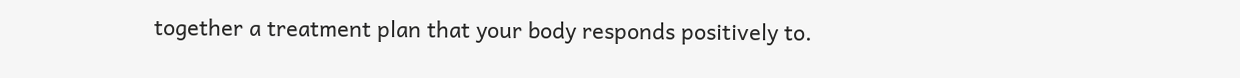together a treatment plan that your body responds positively to.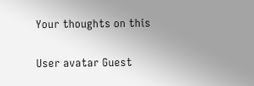Your thoughts on this

User avatar Guest